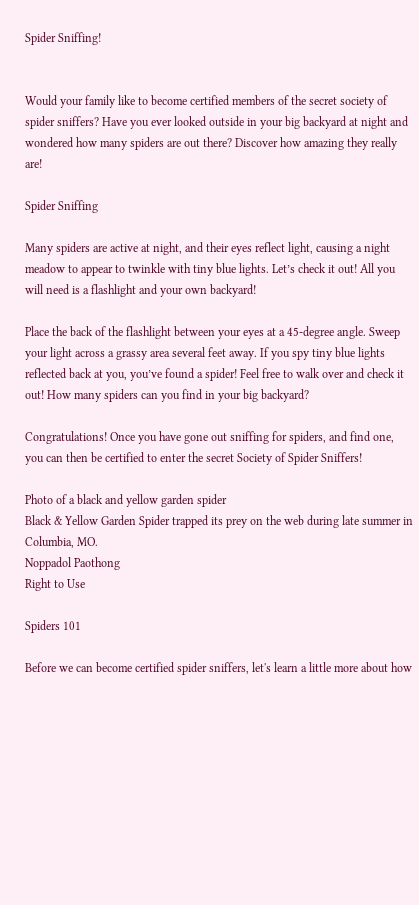Spider Sniffing!


Would your family like to become certified members of the secret society of spider sniffers? Have you ever looked outside in your big backyard at night and wondered how many spiders are out there? Discover how amazing they really are!

Spider Sniffing

Many spiders are active at night, and their eyes reflect light, causing a night meadow to appear to twinkle with tiny blue lights. Let’s check it out! All you will need is a flashlight and your own backyard!

Place the back of the flashlight between your eyes at a 45-degree angle. Sweep your light across a grassy area several feet away. If you spy tiny blue lights reflected back at you, you’ve found a spider! Feel free to walk over and check it out! How many spiders can you find in your big backyard?

Congratulations! Once you have gone out sniffing for spiders, and find one, you can then be certified to enter the secret Society of Spider Sniffers!

Photo of a black and yellow garden spider
Black & Yellow Garden Spider trapped its prey on the web during late summer in Columbia, MO.
Noppadol Paothong
Right to Use

Spiders 101

Before we can become certified spider sniffers, let's learn a little more about how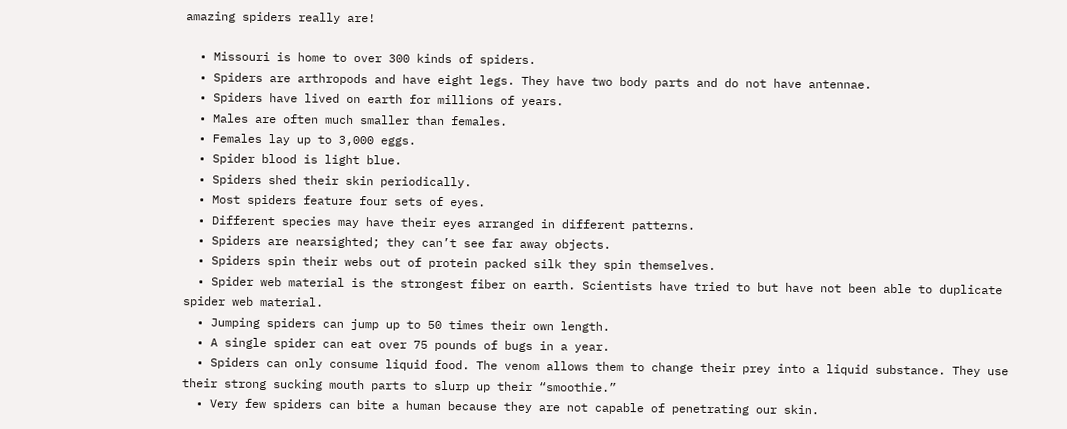amazing spiders really are!

  • Missouri is home to over 300 kinds of spiders.
  • Spiders are arthropods and have eight legs. They have two body parts and do not have antennae.
  • Spiders have lived on earth for millions of years.
  • Males are often much smaller than females.
  • Females lay up to 3,000 eggs.
  • Spider blood is light blue.
  • Spiders shed their skin periodically.
  • Most spiders feature four sets of eyes.
  • Different species may have their eyes arranged in different patterns.
  • Spiders are nearsighted; they can’t see far away objects.
  • Spiders spin their webs out of protein packed silk they spin themselves.
  • Spider web material is the strongest fiber on earth. Scientists have tried to but have not been able to duplicate spider web material.
  • Jumping spiders can jump up to 50 times their own length.
  • A single spider can eat over 75 pounds of bugs in a year.
  • Spiders can only consume liquid food. The venom allows them to change their prey into a liquid substance. They use their strong sucking mouth parts to slurp up their “smoothie.”
  • Very few spiders can bite a human because they are not capable of penetrating our skin.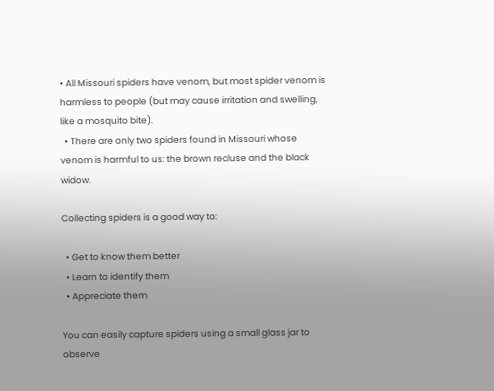• All Missouri spiders have venom, but most spider venom is harmless to people (but may cause irritation and swelling, like a mosquito bite).
  • There are only two spiders found in Missouri whose venom is harmful to us: the brown recluse and the black widow.

Collecting spiders is a good way to:

  • Get to know them better
  • Learn to identify them
  • Appreciate them

You can easily capture spiders using a small glass jar to observe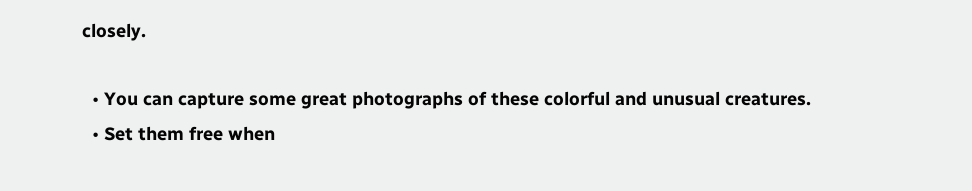closely.

  • You can capture some great photographs of these colorful and unusual creatures.
  • Set them free when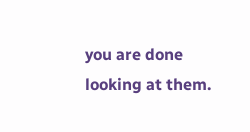you are done looking at them.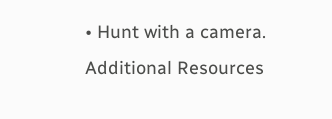• Hunt with a camera.
Additional Resources